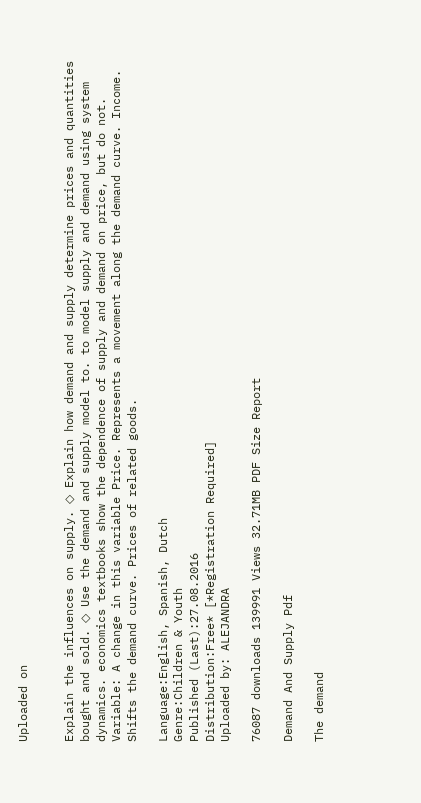Uploaded on


Explain the influences on supply. ◇ Explain how demand and supply determine prices and quantities bought and sold. ◇ Use the demand and supply model to. to model supply and demand using system dynamics. economics textbooks show the dependence of supply and demand on price, but do not. Variable: A change in this variable Price. Represents a movement along the demand curve. Income. Shifts the demand curve. Prices of related goods.

Language:English, Spanish, Dutch
Genre:Children & Youth
Published (Last):27.08.2016
Distribution:Free* [*Registration Required]
Uploaded by: ALEJANDRA

76087 downloads 139991 Views 32.71MB PDF Size Report

Demand And Supply Pdf

The demand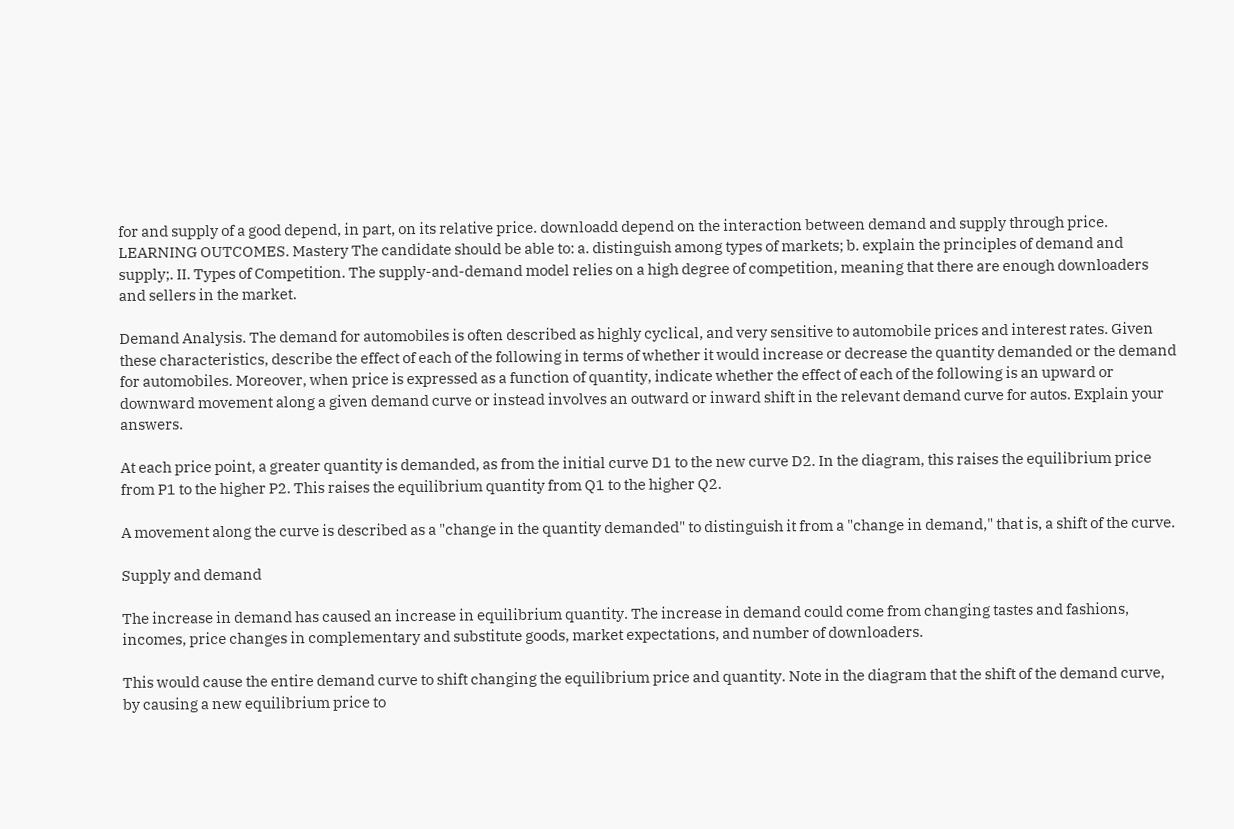for and supply of a good depend, in part, on its relative price. downloadd depend on the interaction between demand and supply through price. LEARNING OUTCOMES. Mastery The candidate should be able to: a. distinguish among types of markets; b. explain the principles of demand and supply;. II. Types of Competition. The supply-and-demand model relies on a high degree of competition, meaning that there are enough downloaders and sellers in the market.

Demand Analysis. The demand for automobiles is often described as highly cyclical, and very sensitive to automobile prices and interest rates. Given these characteristics, describe the effect of each of the following in terms of whether it would increase or decrease the quantity demanded or the demand for automobiles. Moreover, when price is expressed as a function of quantity, indicate whether the effect of each of the following is an upward or downward movement along a given demand curve or instead involves an outward or inward shift in the relevant demand curve for autos. Explain your answers.

At each price point, a greater quantity is demanded, as from the initial curve D1 to the new curve D2. In the diagram, this raises the equilibrium price from P1 to the higher P2. This raises the equilibrium quantity from Q1 to the higher Q2.

A movement along the curve is described as a "change in the quantity demanded" to distinguish it from a "change in demand," that is, a shift of the curve.

Supply and demand

The increase in demand has caused an increase in equilibrium quantity. The increase in demand could come from changing tastes and fashions, incomes, price changes in complementary and substitute goods, market expectations, and number of downloaders.

This would cause the entire demand curve to shift changing the equilibrium price and quantity. Note in the diagram that the shift of the demand curve, by causing a new equilibrium price to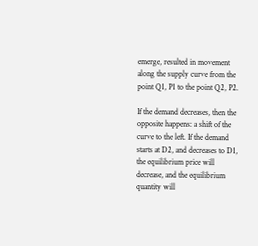emerge, resulted in movement along the supply curve from the point Q1, P1 to the point Q2, P2.

If the demand decreases, then the opposite happens: a shift of the curve to the left. If the demand starts at D2, and decreases to D1, the equilibrium price will decrease, and the equilibrium quantity will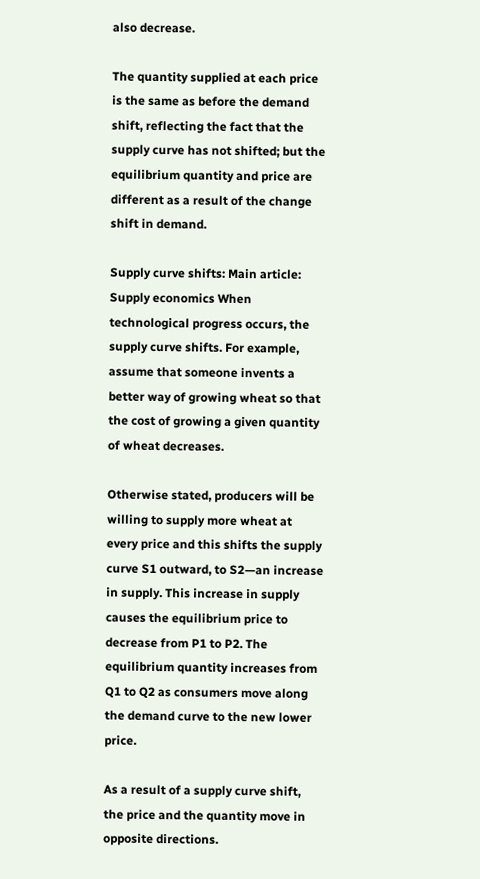also decrease.

The quantity supplied at each price is the same as before the demand shift, reflecting the fact that the supply curve has not shifted; but the equilibrium quantity and price are different as a result of the change shift in demand.

Supply curve shifts: Main article: Supply economics When technological progress occurs, the supply curve shifts. For example, assume that someone invents a better way of growing wheat so that the cost of growing a given quantity of wheat decreases.

Otherwise stated, producers will be willing to supply more wheat at every price and this shifts the supply curve S1 outward, to S2—an increase in supply. This increase in supply causes the equilibrium price to decrease from P1 to P2. The equilibrium quantity increases from Q1 to Q2 as consumers move along the demand curve to the new lower price.

As a result of a supply curve shift, the price and the quantity move in opposite directions.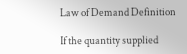Law of Demand Definition

If the quantity supplied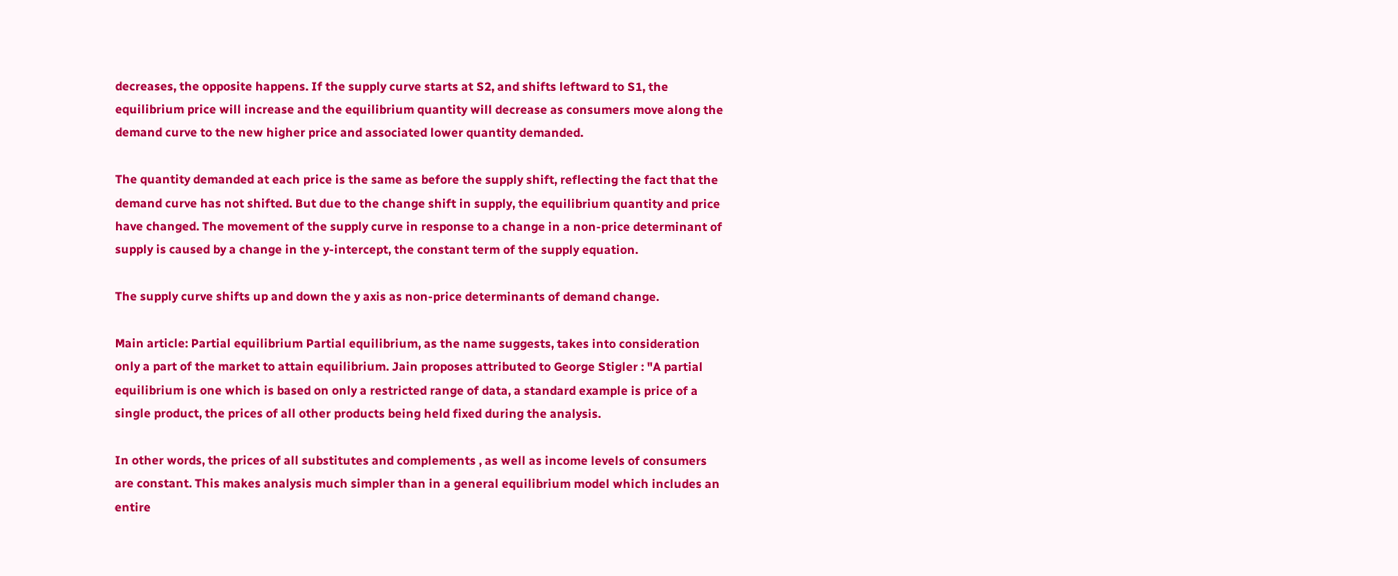decreases, the opposite happens. If the supply curve starts at S2, and shifts leftward to S1, the equilibrium price will increase and the equilibrium quantity will decrease as consumers move along the demand curve to the new higher price and associated lower quantity demanded.

The quantity demanded at each price is the same as before the supply shift, reflecting the fact that the demand curve has not shifted. But due to the change shift in supply, the equilibrium quantity and price have changed. The movement of the supply curve in response to a change in a non-price determinant of supply is caused by a change in the y-intercept, the constant term of the supply equation.

The supply curve shifts up and down the y axis as non-price determinants of demand change.

Main article: Partial equilibrium Partial equilibrium, as the name suggests, takes into consideration only a part of the market to attain equilibrium. Jain proposes attributed to George Stigler : "A partial equilibrium is one which is based on only a restricted range of data, a standard example is price of a single product, the prices of all other products being held fixed during the analysis.

In other words, the prices of all substitutes and complements , as well as income levels of consumers are constant. This makes analysis much simpler than in a general equilibrium model which includes an entire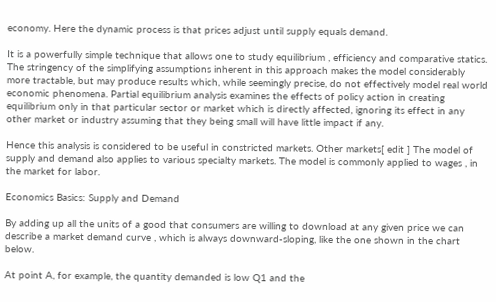economy. Here the dynamic process is that prices adjust until supply equals demand.

It is a powerfully simple technique that allows one to study equilibrium , efficiency and comparative statics. The stringency of the simplifying assumptions inherent in this approach makes the model considerably more tractable, but may produce results which, while seemingly precise, do not effectively model real world economic phenomena. Partial equilibrium analysis examines the effects of policy action in creating equilibrium only in that particular sector or market which is directly affected, ignoring its effect in any other market or industry assuming that they being small will have little impact if any.

Hence this analysis is considered to be useful in constricted markets. Other markets[ edit ] The model of supply and demand also applies to various specialty markets. The model is commonly applied to wages , in the market for labor.

Economics Basics: Supply and Demand

By adding up all the units of a good that consumers are willing to download at any given price we can describe a market demand curve , which is always downward-sloping, like the one shown in the chart below.

At point A, for example, the quantity demanded is low Q1 and the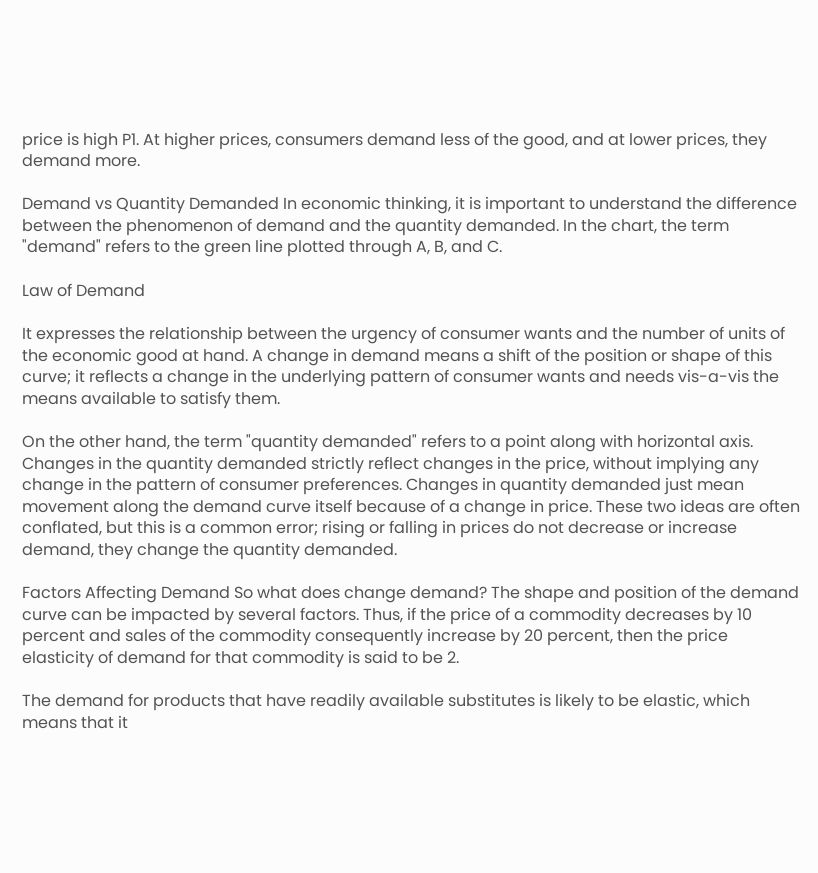price is high P1. At higher prices, consumers demand less of the good, and at lower prices, they demand more.

Demand vs Quantity Demanded In economic thinking, it is important to understand the difference between the phenomenon of demand and the quantity demanded. In the chart, the term "demand" refers to the green line plotted through A, B, and C.

Law of Demand

It expresses the relationship between the urgency of consumer wants and the number of units of the economic good at hand. A change in demand means a shift of the position or shape of this curve; it reflects a change in the underlying pattern of consumer wants and needs vis-a-vis the means available to satisfy them.

On the other hand, the term "quantity demanded" refers to a point along with horizontal axis. Changes in the quantity demanded strictly reflect changes in the price, without implying any change in the pattern of consumer preferences. Changes in quantity demanded just mean movement along the demand curve itself because of a change in price. These two ideas are often conflated, but this is a common error; rising or falling in prices do not decrease or increase demand, they change the quantity demanded.

Factors Affecting Demand So what does change demand? The shape and position of the demand curve can be impacted by several factors. Thus, if the price of a commodity decreases by 10 percent and sales of the commodity consequently increase by 20 percent, then the price elasticity of demand for that commodity is said to be 2.

The demand for products that have readily available substitutes is likely to be elastic, which means that it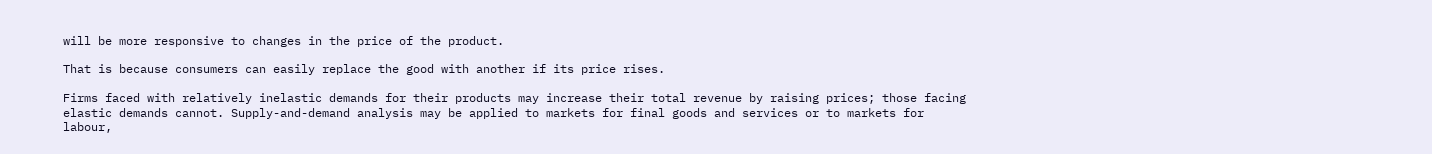will be more responsive to changes in the price of the product.

That is because consumers can easily replace the good with another if its price rises.

Firms faced with relatively inelastic demands for their products may increase their total revenue by raising prices; those facing elastic demands cannot. Supply-and-demand analysis may be applied to markets for final goods and services or to markets for labour,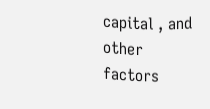capital , and other factors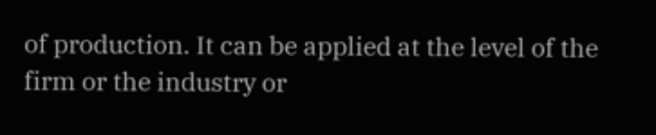of production. It can be applied at the level of the firm or the industry or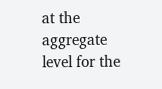at the aggregate level for the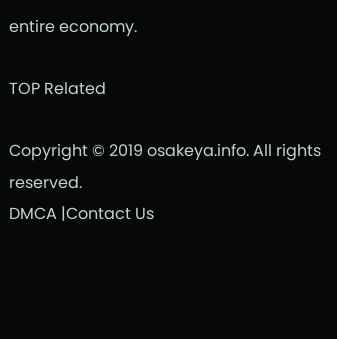entire economy.

TOP Related

Copyright © 2019 osakeya.info. All rights reserved.
DMCA |Contact Us